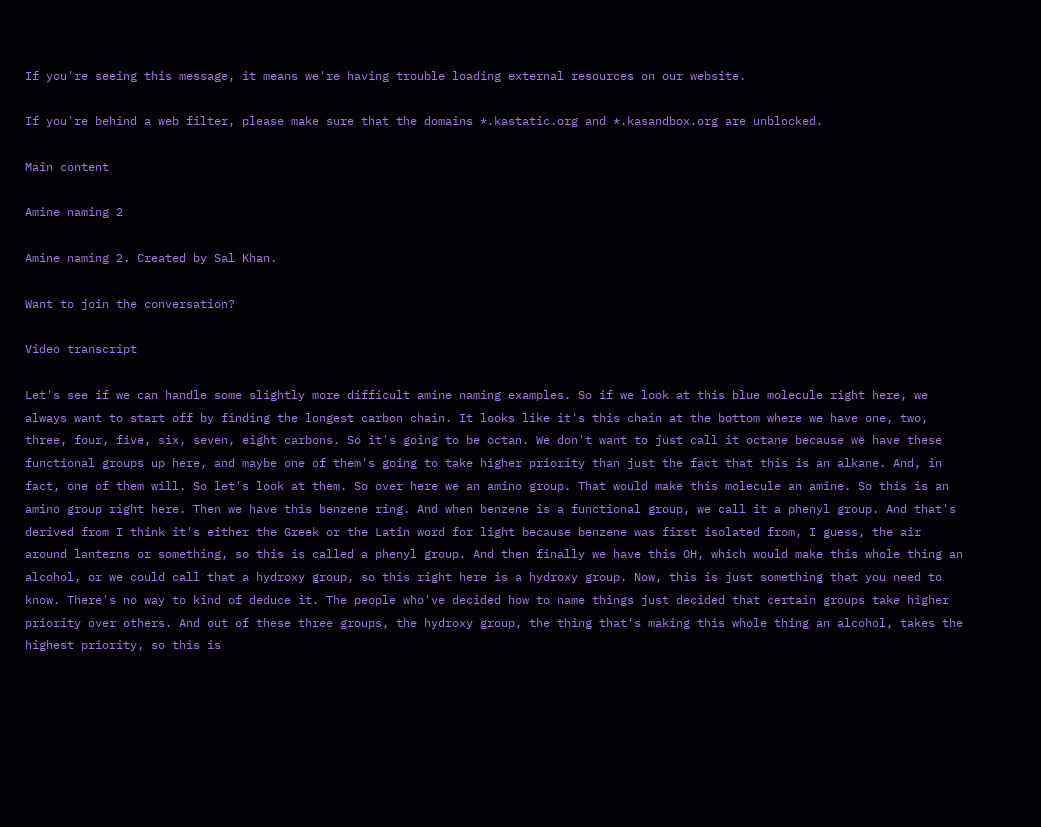If you're seeing this message, it means we're having trouble loading external resources on our website.

If you're behind a web filter, please make sure that the domains *.kastatic.org and *.kasandbox.org are unblocked.

Main content

Amine naming 2

Amine naming 2. Created by Sal Khan.

Want to join the conversation?

Video transcript

Let's see if we can handle some slightly more difficult amine naming examples. So if we look at this blue molecule right here, we always want to start off by finding the longest carbon chain. It looks like it's this chain at the bottom where we have one, two, three, four, five, six, seven, eight carbons. So it's going to be octan. We don't want to just call it octane because we have these functional groups up here, and maybe one of them's going to take higher priority than just the fact that this is an alkane. And, in fact, one of them will. So let's look at them. So over here we an amino group. That would make this molecule an amine. So this is an amino group right here. Then we have this benzene ring. And when benzene is a functional group, we call it a phenyl group. And that's derived from I think it's either the Greek or the Latin word for light because benzene was first isolated from, I guess, the air around lanterns or something, so this is called a phenyl group. And then finally we have this OH, which would make this whole thing an alcohol, or we could call that a hydroxy group, so this right here is a hydroxy group. Now, this is just something that you need to know. There's no way to kind of deduce it. The people who've decided how to name things just decided that certain groups take higher priority over others. And out of these three groups, the hydroxy group, the thing that's making this whole thing an alcohol, takes the highest priority, so this is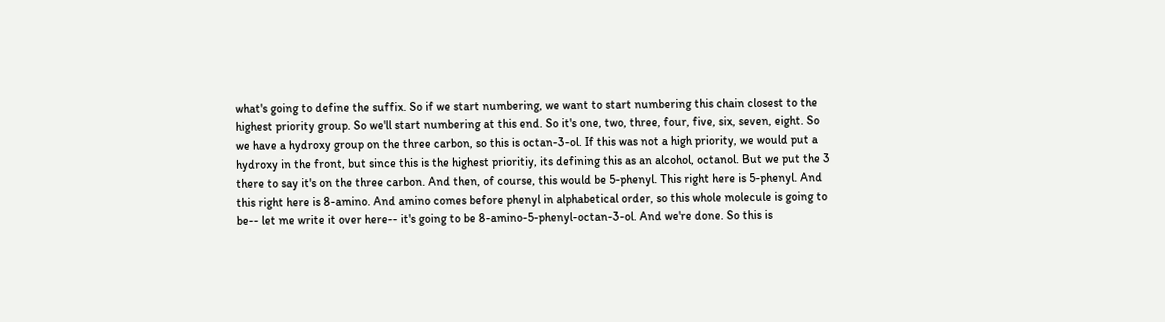what's going to define the suffix. So if we start numbering, we want to start numbering this chain closest to the highest priority group. So we'll start numbering at this end. So it's one, two, three, four, five, six, seven, eight. So we have a hydroxy group on the three carbon, so this is octan-3-ol. If this was not a high priority, we would put a hydroxy in the front, but since this is the highest prioritiy, its defining this as an alcohol, octanol. But we put the 3 there to say it's on the three carbon. And then, of course, this would be 5-phenyl. This right here is 5-phenyl. And this right here is 8-amino. And amino comes before phenyl in alphabetical order, so this whole molecule is going to be-- let me write it over here-- it's going to be 8-amino-5-phenyl-octan-3-ol. And we're done. So this is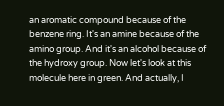an aromatic compound because of the benzene ring. It's an amine because of the amino group. And it's an alcohol because of the hydroxy group. Now let's look at this molecule here in green. And actually, I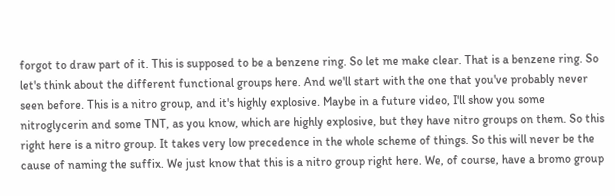forgot to draw part of it. This is supposed to be a benzene ring. So let me make clear. That is a benzene ring. So let's think about the different functional groups here. And we'll start with the one that you've probably never seen before. This is a nitro group, and it's highly explosive. Maybe in a future video, I'll show you some nitroglycerin and some TNT, as you know, which are highly explosive, but they have nitro groups on them. So this right here is a nitro group. It takes very low precedence in the whole scheme of things. So this will never be the cause of naming the suffix. We just know that this is a nitro group right here. We, of course, have a bromo group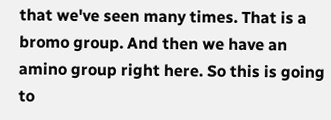that we've seen many times. That is a bromo group. And then we have an amino group right here. So this is going to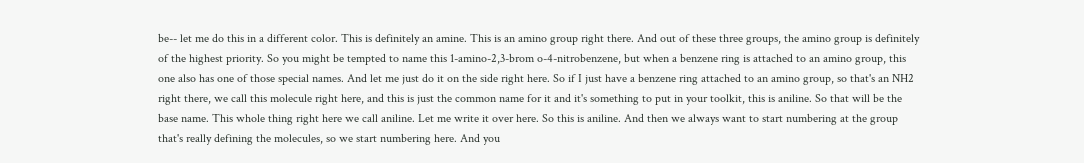be-- let me do this in a different color. This is definitely an amine. This is an amino group right there. And out of these three groups, the amino group is definitely of the highest priority. So you might be tempted to name this 1-amino-2,3-brom o-4-nitrobenzene, but when a benzene ring is attached to an amino group, this one also has one of those special names. And let me just do it on the side right here. So if I just have a benzene ring attached to an amino group, so that's an NH2 right there, we call this molecule right here, and this is just the common name for it and it's something to put in your toolkit, this is aniline. So that will be the base name. This whole thing right here we call aniline. Let me write it over here. So this is aniline. And then we always want to start numbering at the group that's really defining the molecules, so we start numbering here. And you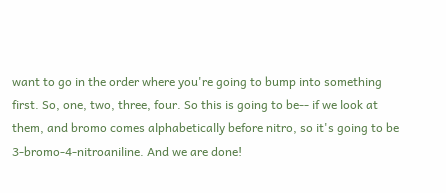want to go in the order where you're going to bump into something first. So, one, two, three, four. So this is going to be-- if we look at them, and bromo comes alphabetically before nitro, so it's going to be 3-bromo-4-nitroaniline. And we are done!